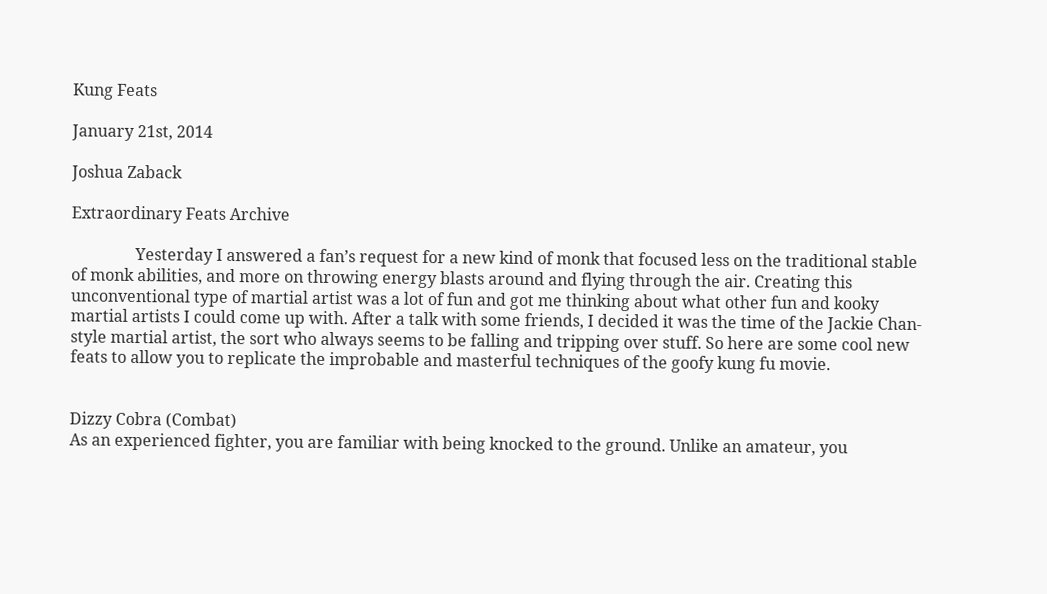Kung Feats

January 21st, 2014

Joshua Zaback

Extraordinary Feats Archive

                Yesterday I answered a fan’s request for a new kind of monk that focused less on the traditional stable of monk abilities, and more on throwing energy blasts around and flying through the air. Creating this unconventional type of martial artist was a lot of fun and got me thinking about what other fun and kooky martial artists I could come up with. After a talk with some friends, I decided it was the time of the Jackie Chan-style martial artist, the sort who always seems to be falling and tripping over stuff. So here are some cool new feats to allow you to replicate the improbable and masterful techniques of the goofy kung fu movie.


Dizzy Cobra (Combat)
As an experienced fighter, you are familiar with being knocked to the ground. Unlike an amateur, you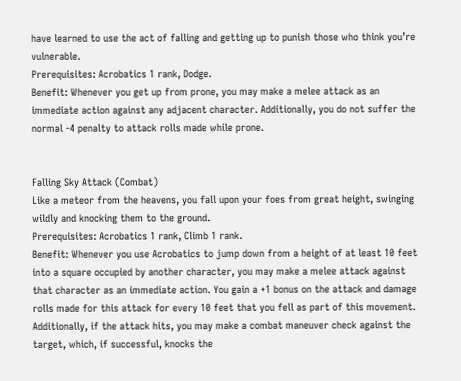have learned to use the act of falling and getting up to punish those who think you’re vulnerable.
Prerequisites: Acrobatics 1 rank, Dodge.
Benefit: Whenever you get up from prone, you may make a melee attack as an immediate action against any adjacent character. Additionally, you do not suffer the normal -4 penalty to attack rolls made while prone.


Falling Sky Attack (Combat)
Like a meteor from the heavens, you fall upon your foes from great height, swinging wildly and knocking them to the ground.
Prerequisites: Acrobatics 1 rank, Climb 1 rank.
Benefit: Whenever you use Acrobatics to jump down from a height of at least 10 feet into a square occupied by another character, you may make a melee attack against that character as an immediate action. You gain a +1 bonus on the attack and damage rolls made for this attack for every 10 feet that you fell as part of this movement. Additionally, if the attack hits, you may make a combat maneuver check against the target, which, if successful, knocks the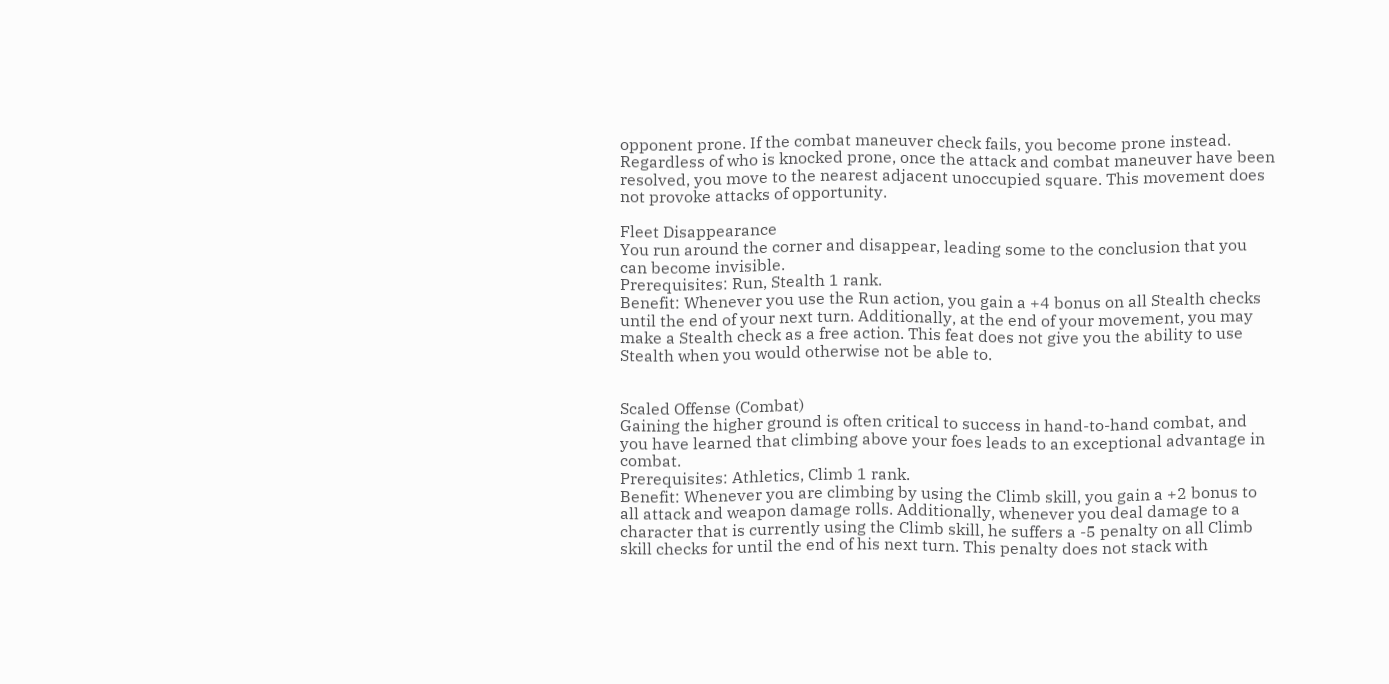opponent prone. If the combat maneuver check fails, you become prone instead. Regardless of who is knocked prone, once the attack and combat maneuver have been resolved, you move to the nearest adjacent unoccupied square. This movement does not provoke attacks of opportunity.

Fleet Disappearance
You run around the corner and disappear, leading some to the conclusion that you can become invisible.
Prerequisites: Run, Stealth 1 rank.
Benefit: Whenever you use the Run action, you gain a +4 bonus on all Stealth checks until the end of your next turn. Additionally, at the end of your movement, you may make a Stealth check as a free action. This feat does not give you the ability to use Stealth when you would otherwise not be able to.


Scaled Offense (Combat)
Gaining the higher ground is often critical to success in hand-to-hand combat, and you have learned that climbing above your foes leads to an exceptional advantage in combat.
Prerequisites: Athletics, Climb 1 rank.
Benefit: Whenever you are climbing by using the Climb skill, you gain a +2 bonus to all attack and weapon damage rolls. Additionally, whenever you deal damage to a character that is currently using the Climb skill, he suffers a -5 penalty on all Climb skill checks for until the end of his next turn. This penalty does not stack with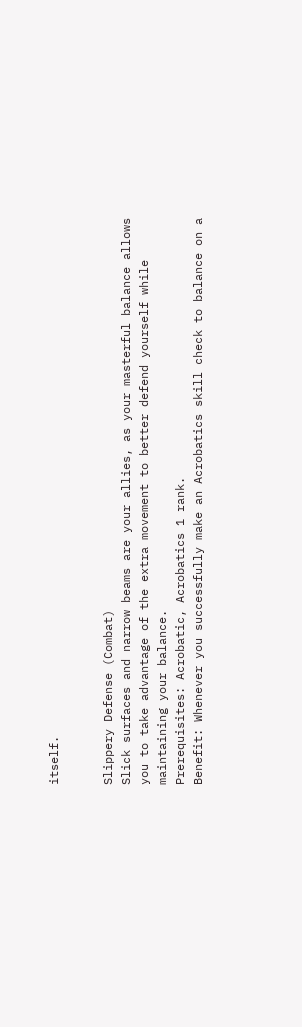itself.


Slippery Defense (Combat)
Slick surfaces and narrow beams are your allies, as your masterful balance allows you to take advantage of the extra movement to better defend yourself while maintaining your balance.
Prerequisites: Acrobatic, Acrobatics 1 rank.
Benefit: Whenever you successfully make an Acrobatics skill check to balance on a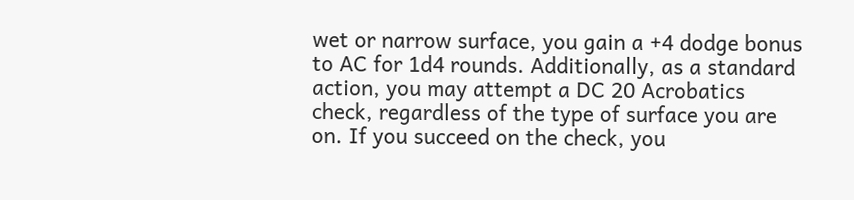wet or narrow surface, you gain a +4 dodge bonus to AC for 1d4 rounds. Additionally, as a standard action, you may attempt a DC 20 Acrobatics check, regardless of the type of surface you are on. If you succeed on the check, you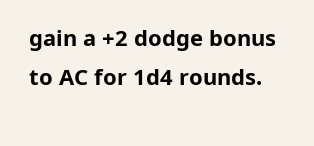gain a +2 dodge bonus to AC for 1d4 rounds.